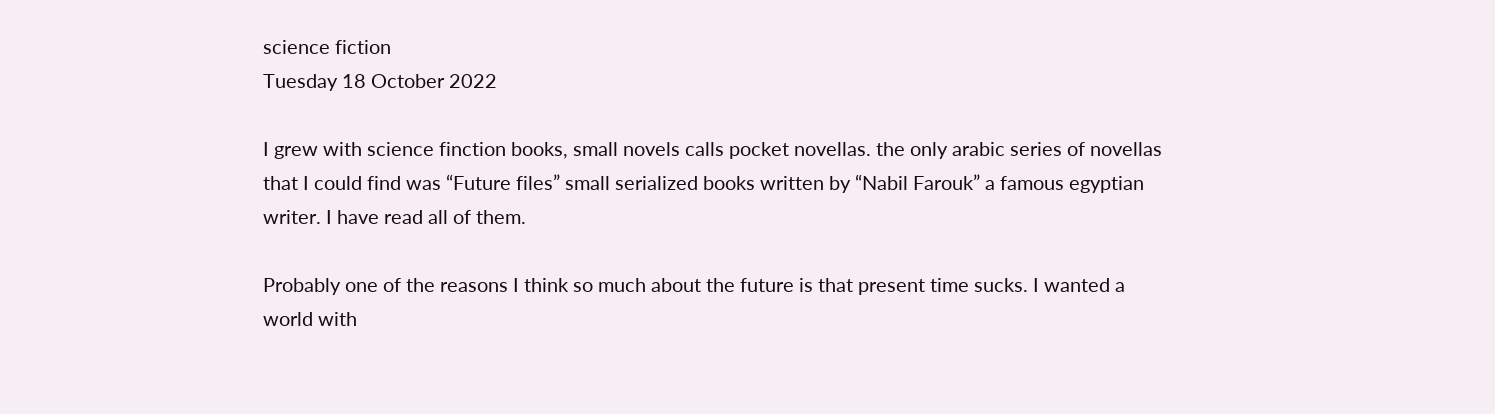science fiction
Tuesday 18 October 2022

I grew with science finction books, small novels calls pocket novellas. the only arabic series of novellas that I could find was “Future files” small serialized books written by “Nabil Farouk” a famous egyptian writer. I have read all of them.

Probably one of the reasons I think so much about the future is that present time sucks. I wanted a world with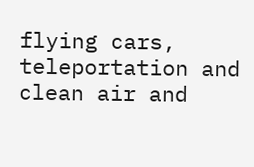flying cars, teleportation and clean air and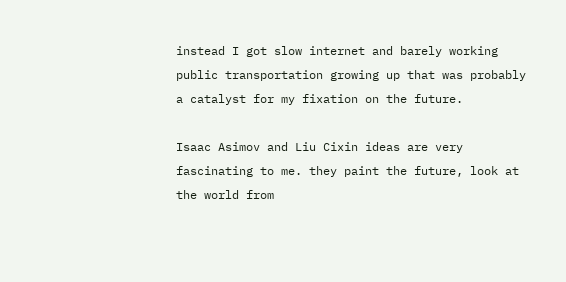instead I got slow internet and barely working public transportation growing up that was probably a catalyst for my fixation on the future.

Isaac Asimov and Liu Cixin ideas are very fascinating to me. they paint the future, look at the world from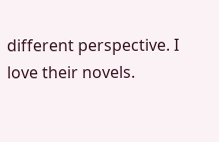different perspective. I love their novels.